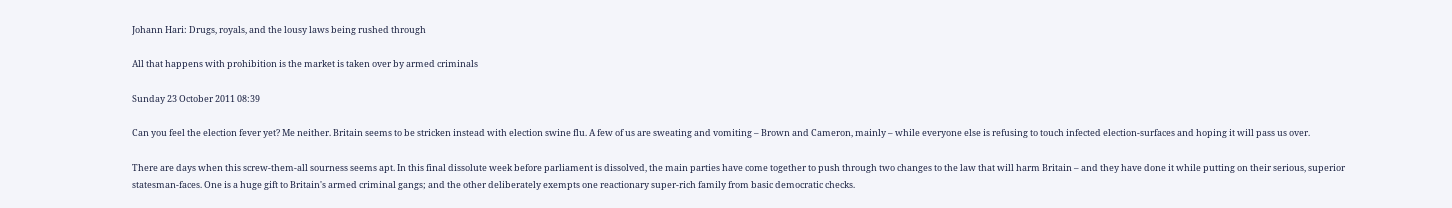Johann Hari: Drugs, royals, and the lousy laws being rushed through

All that happens with prohibition is the market is taken over by armed criminals

Sunday 23 October 2011 08:39

Can you feel the election fever yet? Me neither. Britain seems to be stricken instead with election swine flu. A few of us are sweating and vomiting – Brown and Cameron, mainly – while everyone else is refusing to touch infected election-surfaces and hoping it will pass us over.

There are days when this screw-them-all sourness seems apt. In this final dissolute week before parliament is dissolved, the main parties have come together to push through two changes to the law that will harm Britain – and they have done it while putting on their serious, superior statesman-faces. One is a huge gift to Britain's armed criminal gangs; and the other deliberately exempts one reactionary super-rich family from basic democratic checks.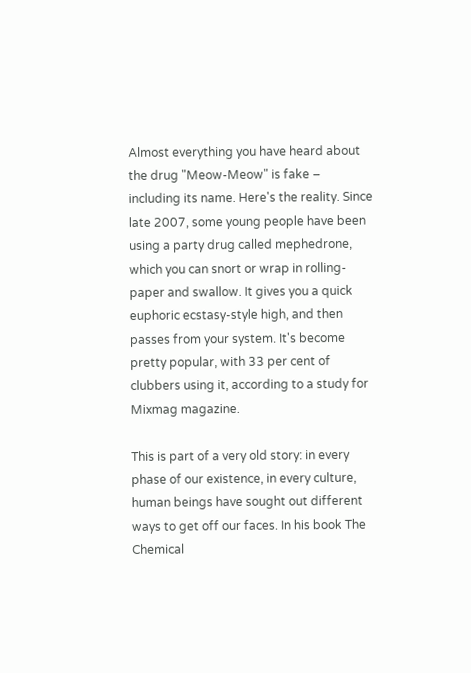Almost everything you have heard about the drug "Meow-Meow" is fake – including its name. Here's the reality. Since late 2007, some young people have been using a party drug called mephedrone, which you can snort or wrap in rolling-paper and swallow. It gives you a quick euphoric ecstasy-style high, and then passes from your system. It's become pretty popular, with 33 per cent of clubbers using it, according to a study for Mixmag magazine.

This is part of a very old story: in every phase of our existence, in every culture, human beings have sought out different ways to get off our faces. In his book The Chemical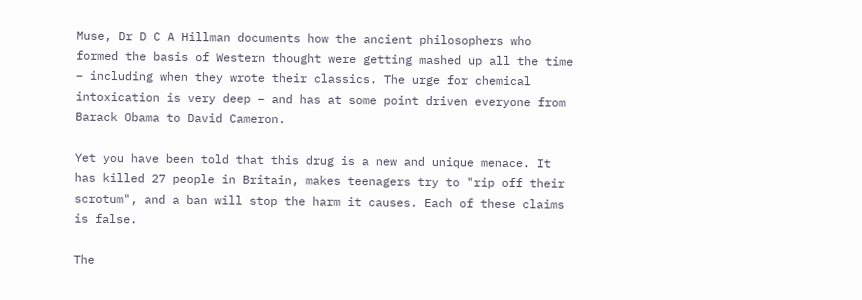Muse, Dr D C A Hillman documents how the ancient philosophers who formed the basis of Western thought were getting mashed up all the time – including when they wrote their classics. The urge for chemical intoxication is very deep – and has at some point driven everyone from Barack Obama to David Cameron.

Yet you have been told that this drug is a new and unique menace. It has killed 27 people in Britain, makes teenagers try to "rip off their scrotum", and a ban will stop the harm it causes. Each of these claims is false.

The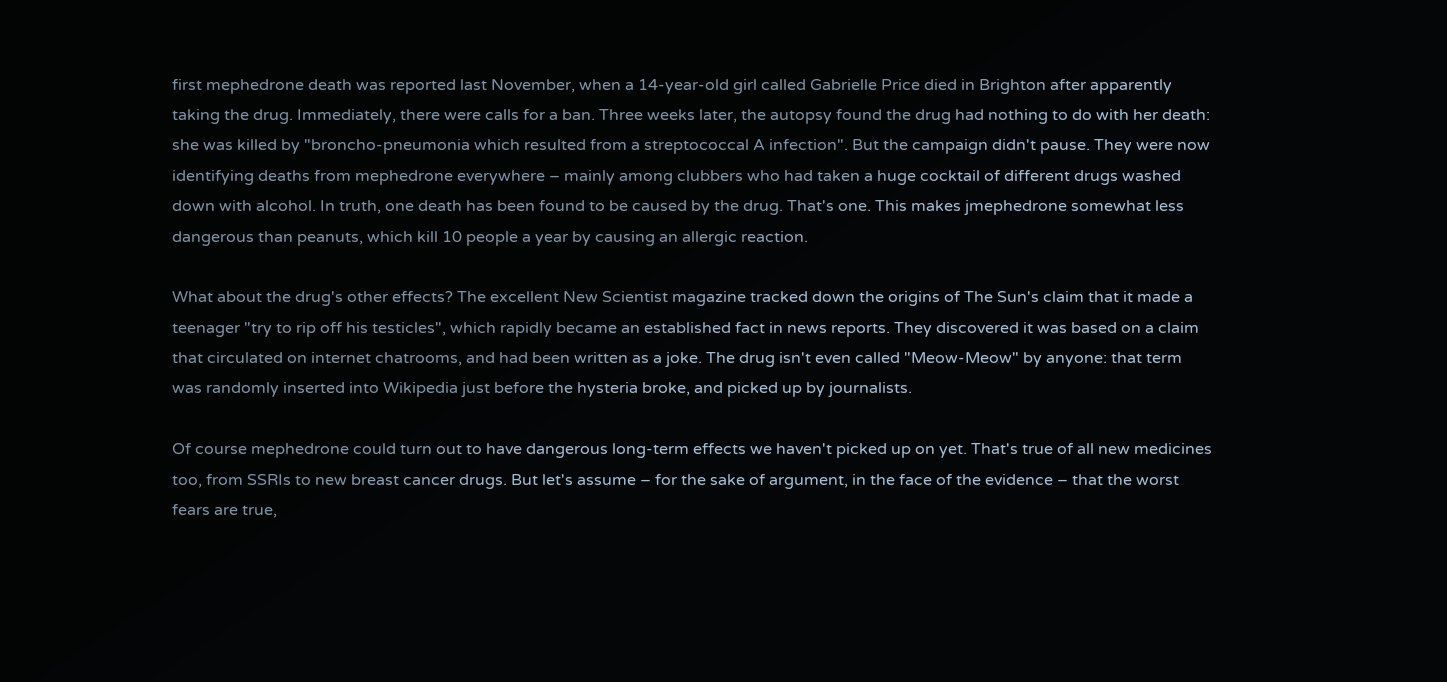first mephedrone death was reported last November, when a 14-year-old girl called Gabrielle Price died in Brighton after apparently taking the drug. Immediately, there were calls for a ban. Three weeks later, the autopsy found the drug had nothing to do with her death: she was killed by "broncho-pneumonia which resulted from a streptococcal A infection". But the campaign didn't pause. They were now identifying deaths from mephedrone everywhere – mainly among clubbers who had taken a huge cocktail of different drugs washed down with alcohol. In truth, one death has been found to be caused by the drug. That's one. This makes jmephedrone somewhat less dangerous than peanuts, which kill 10 people a year by causing an allergic reaction.

What about the drug's other effects? The excellent New Scientist magazine tracked down the origins of The Sun's claim that it made a teenager "try to rip off his testicles", which rapidly became an established fact in news reports. They discovered it was based on a claim that circulated on internet chatrooms, and had been written as a joke. The drug isn't even called "Meow-Meow" by anyone: that term was randomly inserted into Wikipedia just before the hysteria broke, and picked up by journalists.

Of course mephedrone could turn out to have dangerous long-term effects we haven't picked up on yet. That's true of all new medicines too, from SSRIs to new breast cancer drugs. But let's assume – for the sake of argument, in the face of the evidence – that the worst fears are true,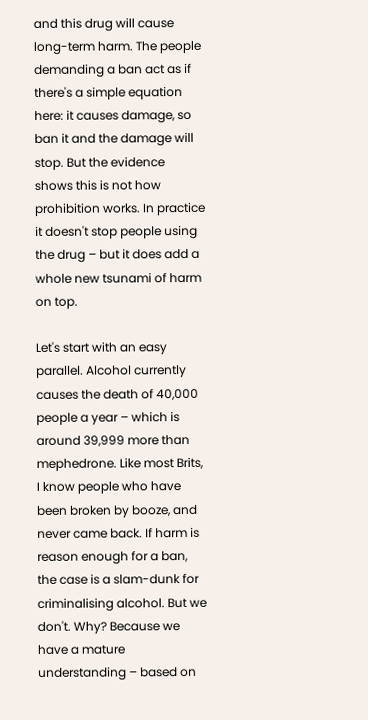and this drug will cause long-term harm. The people demanding a ban act as if there's a simple equation here: it causes damage, so ban it and the damage will stop. But the evidence shows this is not how prohibition works. In practice it doesn't stop people using the drug – but it does add a whole new tsunami of harm on top.

Let's start with an easy parallel. Alcohol currently causes the death of 40,000 people a year – which is around 39,999 more than mephedrone. Like most Brits, I know people who have been broken by booze, and never came back. If harm is reason enough for a ban, the case is a slam-dunk for criminalising alcohol. But we don't. Why? Because we have a mature understanding – based on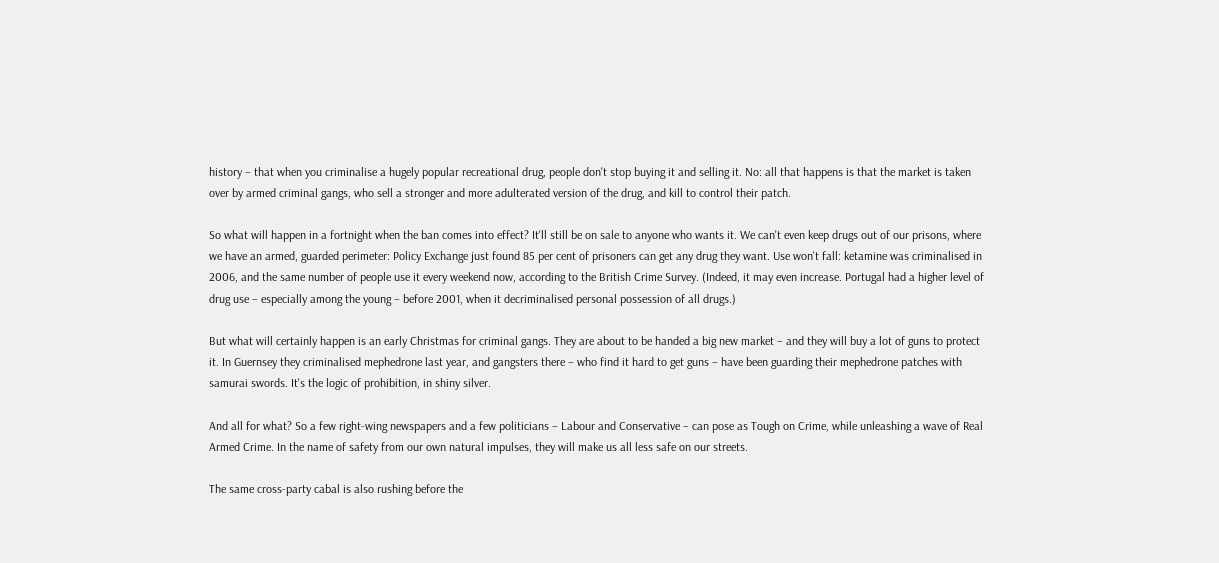history – that when you criminalise a hugely popular recreational drug, people don't stop buying it and selling it. No: all that happens is that the market is taken over by armed criminal gangs, who sell a stronger and more adulterated version of the drug, and kill to control their patch.

So what will happen in a fortnight when the ban comes into effect? It'll still be on sale to anyone who wants it. We can't even keep drugs out of our prisons, where we have an armed, guarded perimeter: Policy Exchange just found 85 per cent of prisoners can get any drug they want. Use won't fall: ketamine was criminalised in 2006, and the same number of people use it every weekend now, according to the British Crime Survey. (Indeed, it may even increase. Portugal had a higher level of drug use – especially among the young – before 2001, when it decriminalised personal possession of all drugs.)

But what will certainly happen is an early Christmas for criminal gangs. They are about to be handed a big new market – and they will buy a lot of guns to protect it. In Guernsey they criminalised mephedrone last year, and gangsters there – who find it hard to get guns – have been guarding their mephedrone patches with samurai swords. It's the logic of prohibition, in shiny silver.

And all for what? So a few right-wing newspapers and a few politicians – Labour and Conservative – can pose as Tough on Crime, while unleashing a wave of Real Armed Crime. In the name of safety from our own natural impulses, they will make us all less safe on our streets.

The same cross-party cabal is also rushing before the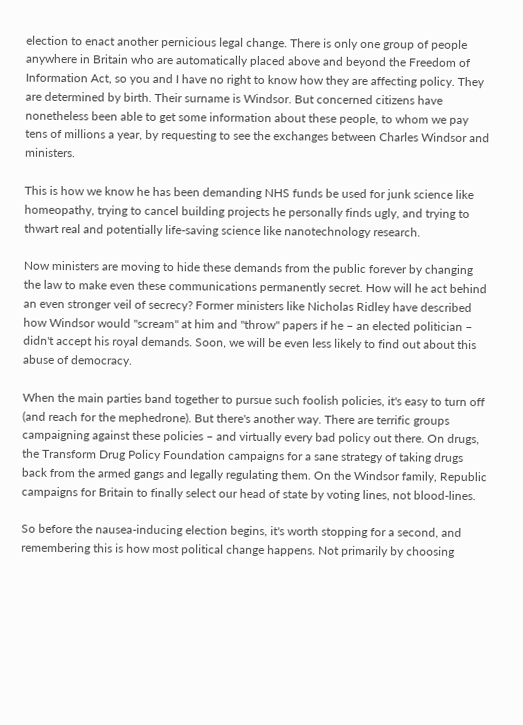election to enact another pernicious legal change. There is only one group of people anywhere in Britain who are automatically placed above and beyond the Freedom of Information Act, so you and I have no right to know how they are affecting policy. They are determined by birth. Their surname is Windsor. But concerned citizens have nonetheless been able to get some information about these people, to whom we pay tens of millions a year, by requesting to see the exchanges between Charles Windsor and ministers.

This is how we know he has been demanding NHS funds be used for junk science like homeopathy, trying to cancel building projects he personally finds ugly, and trying to thwart real and potentially life-saving science like nanotechnology research.

Now ministers are moving to hide these demands from the public forever by changing the law to make even these communications permanently secret. How will he act behind an even stronger veil of secrecy? Former ministers like Nicholas Ridley have described how Windsor would "scream" at him and "throw" papers if he – an elected politician – didn't accept his royal demands. Soon, we will be even less likely to find out about this abuse of democracy.

When the main parties band together to pursue such foolish policies, it's easy to turn off (and reach for the mephedrone). But there's another way. There are terrific groups campaigning against these policies – and virtually every bad policy out there. On drugs, the Transform Drug Policy Foundation campaigns for a sane strategy of taking drugs back from the armed gangs and legally regulating them. On the Windsor family, Republic campaigns for Britain to finally select our head of state by voting lines, not blood-lines.

So before the nausea-inducing election begins, it's worth stopping for a second, and remembering this is how most political change happens. Not primarily by choosing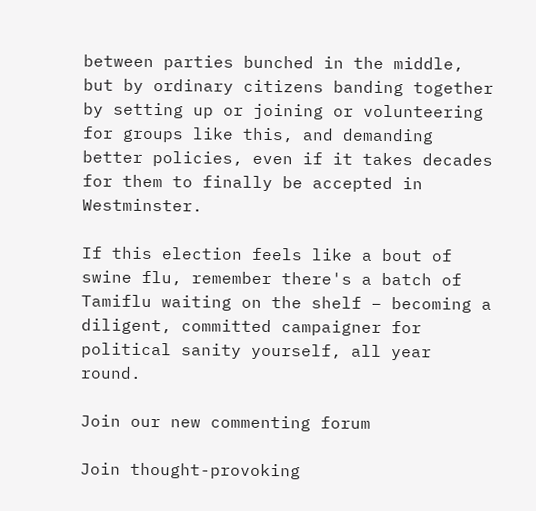between parties bunched in the middle, but by ordinary citizens banding together by setting up or joining or volunteering for groups like this, and demanding better policies, even if it takes decades for them to finally be accepted in Westminster.

If this election feels like a bout of swine flu, remember there's a batch of Tamiflu waiting on the shelf – becoming a diligent, committed campaigner for political sanity yourself, all year round.

Join our new commenting forum

Join thought-provoking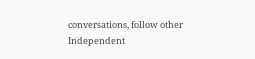conversations, follow other Independent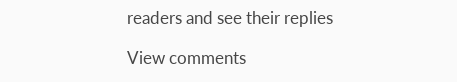readers and see their replies

View comments